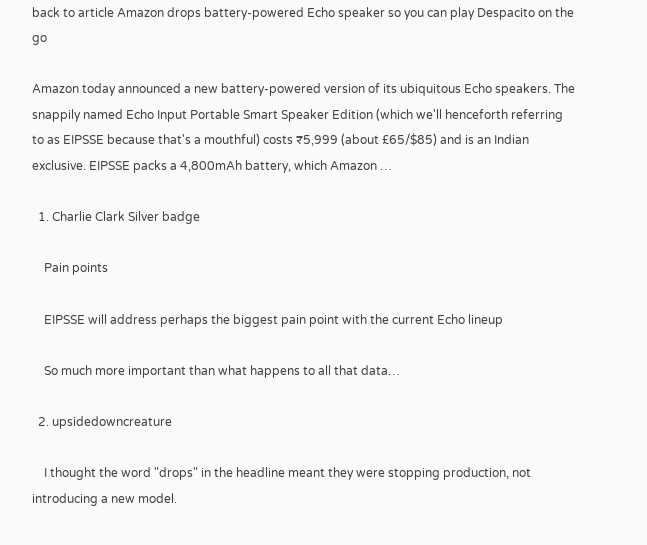back to article Amazon drops battery-powered Echo speaker so you can play Despacito on the go

Amazon today announced a new battery-powered version of its ubiquitous Echo speakers. The snappily named Echo Input Portable Smart Speaker Edition (which we'll henceforth referring to as EIPSSE because that's a mouthful) costs ₹5,999 (about £65/$85) and is an Indian exclusive. EIPSSE packs a 4,800mAh battery, which Amazon …

  1. Charlie Clark Silver badge

    Pain points

    EIPSSE will address perhaps the biggest pain point with the current Echo lineup

    So much more important than what happens to all that data…

  2. upsidedowncreature

    I thought the word "drops" in the headline meant they were stopping production, not introducing a new model.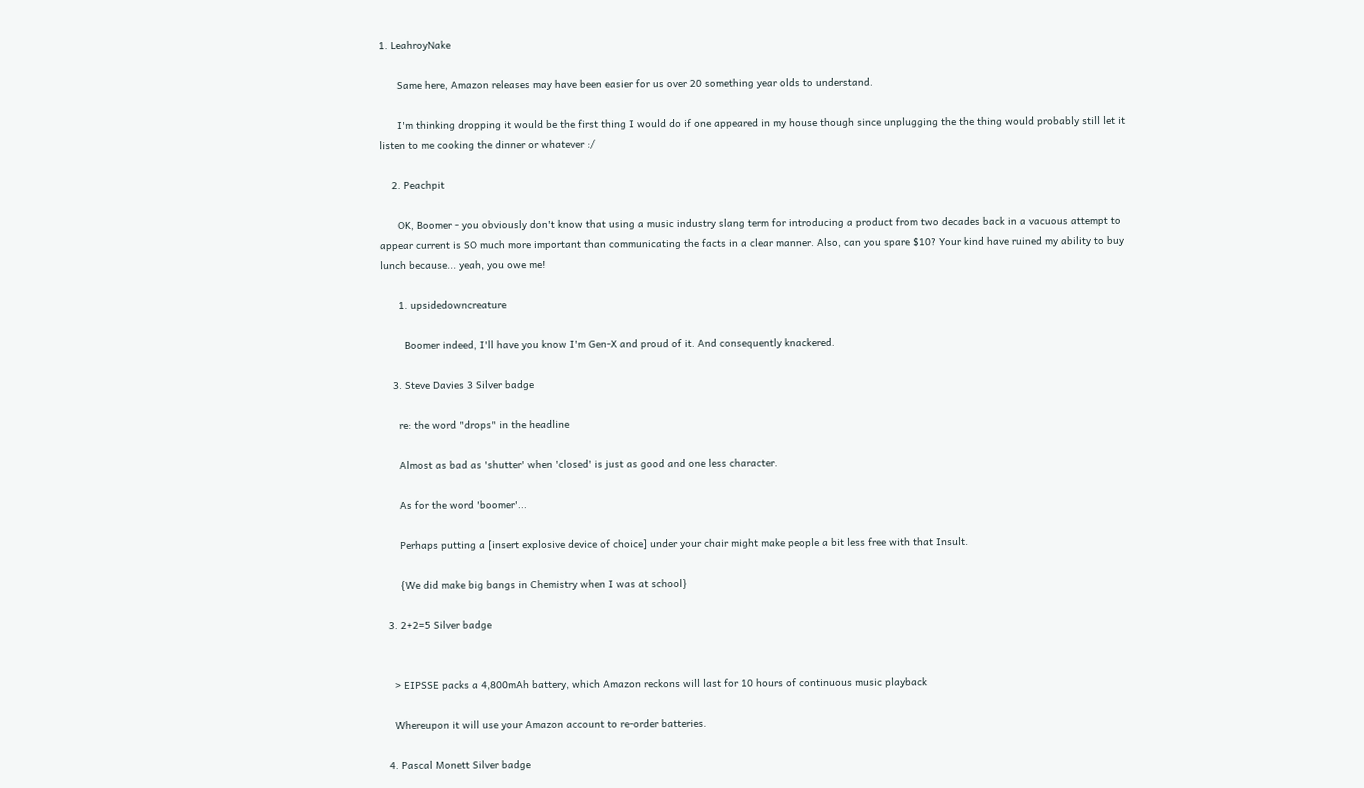1. LeahroyNake

      Same here, Amazon releases may have been easier for us over 20 something year olds to understand.

      I'm thinking dropping it would be the first thing I would do if one appeared in my house though since unplugging the the thing would probably still let it listen to me cooking the dinner or whatever :/

    2. Peachpit

      OK, Boomer - you obviously don't know that using a music industry slang term for introducing a product from two decades back in a vacuous attempt to appear current is SO much more important than communicating the facts in a clear manner. Also, can you spare $10? Your kind have ruined my ability to buy lunch because... yeah, you owe me!

      1. upsidedowncreature

        Boomer indeed, I'll have you know I'm Gen-X and proud of it. And consequently knackered.

    3. Steve Davies 3 Silver badge

      re: the word "drops" in the headline

      Almost as bad as 'shutter' when 'closed' is just as good and one less character.

      As for the word 'boomer'...

      Perhaps putting a [insert explosive device of choice] under your chair might make people a bit less free with that Insult.

      {We did make big bangs in Chemistry when I was at school}

  3. 2+2=5 Silver badge


    > EIPSSE packs a 4,800mAh battery, which Amazon reckons will last for 10 hours of continuous music playback

    Whereupon it will use your Amazon account to re-order batteries.

  4. Pascal Monett Silver badge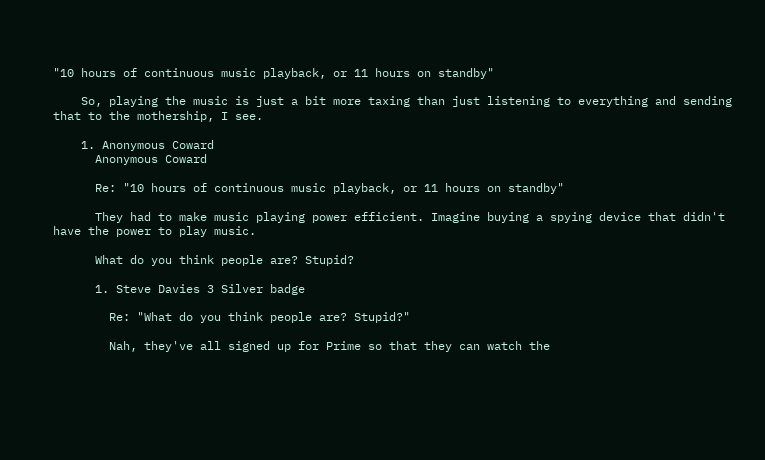"10 hours of continuous music playback, or 11 hours on standby"

    So, playing the music is just a bit more taxing than just listening to everything and sending that to the mothership, I see.

    1. Anonymous Coward
      Anonymous Coward

      Re: "10 hours of continuous music playback, or 11 hours on standby"

      They had to make music playing power efficient. Imagine buying a spying device that didn't have the power to play music.

      What do you think people are? Stupid?

      1. Steve Davies 3 Silver badge

        Re: "What do you think people are? Stupid?"

        Nah, they've all signed up for Prime so that they can watch the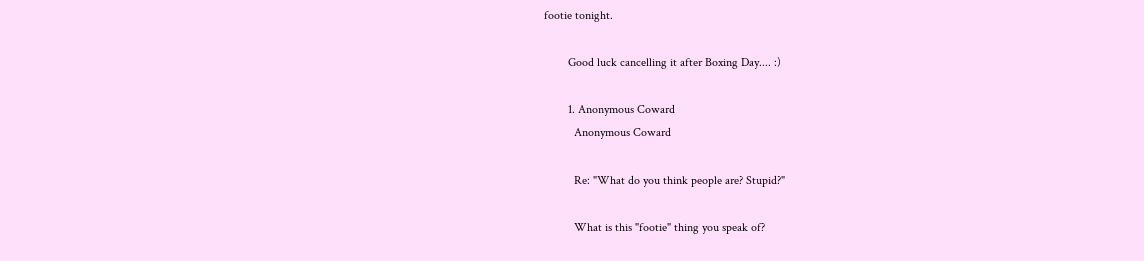footie tonight.

        Good luck cancelling it after Boxing Day.... :)

        1. Anonymous Coward
          Anonymous Coward

          Re: "What do you think people are? Stupid?"

          What is this "footie" thing you speak of?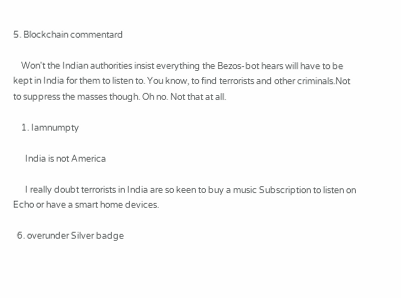5. Blockchain commentard

    Won't the Indian authorities insist everything the Bezos-bot hears will have to be kept in India for them to listen to. You know, to find terrorists and other criminals.Not to suppress the masses though. Oh no. Not that at all.

    1. Iamnumpty

      India is not America

      I really doubt terrorists in India are so keen to buy a music Subscription to listen on Echo or have a smart home devices.

  6. overunder Silver badge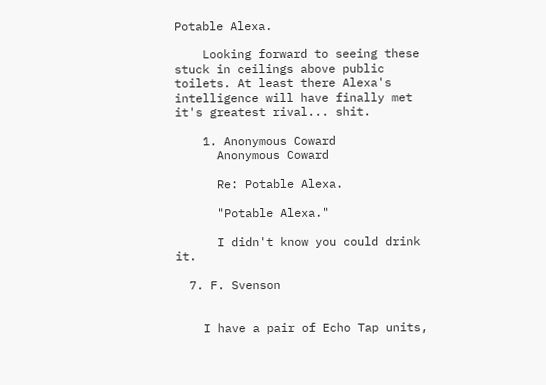Potable Alexa.

    Looking forward to seeing these stuck in ceilings above public toilets. At least there Alexa's intelligence will have finally met it's greatest rival... shit.

    1. Anonymous Coward
      Anonymous Coward

      Re: Potable Alexa.

      "Potable Alexa."

      I didn't know you could drink it.

  7. F. Svenson


    I have a pair of Echo Tap units,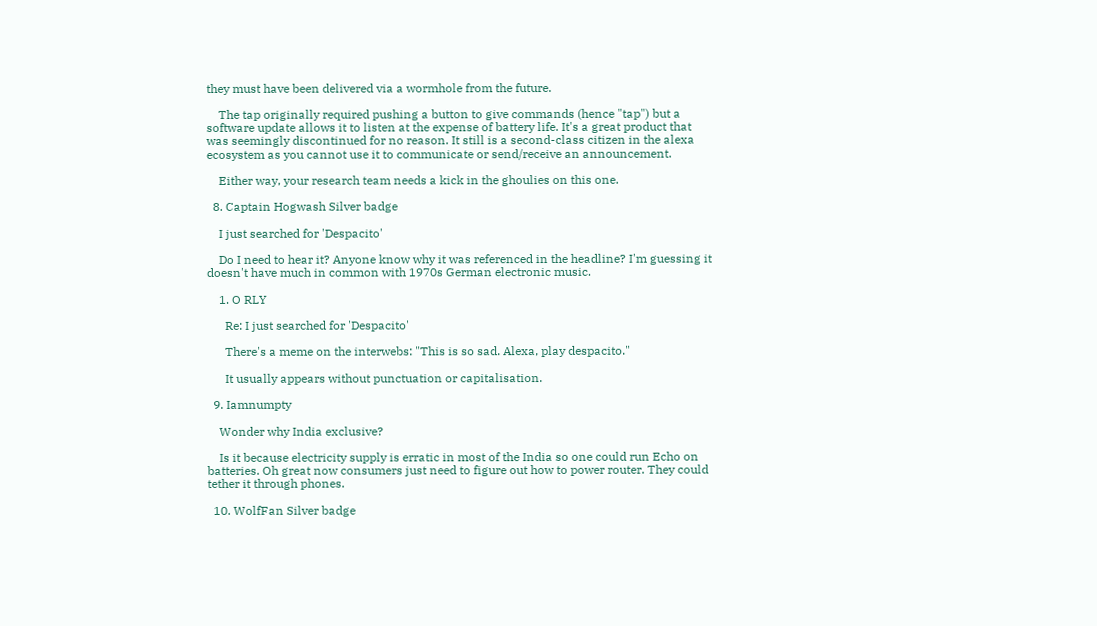they must have been delivered via a wormhole from the future.

    The tap originally required pushing a button to give commands (hence "tap") but a software update allows it to listen at the expense of battery life. It's a great product that was seemingly discontinued for no reason. It still is a second-class citizen in the alexa ecosystem as you cannot use it to communicate or send/receive an announcement.

    Either way, your research team needs a kick in the ghoulies on this one.

  8. Captain Hogwash Silver badge

    I just searched for 'Despacito'

    Do I need to hear it? Anyone know why it was referenced in the headline? I'm guessing it doesn't have much in common with 1970s German electronic music.

    1. O RLY

      Re: I just searched for 'Despacito'

      There's a meme on the interwebs: "This is so sad. Alexa, play despacito."

      It usually appears without punctuation or capitalisation.

  9. Iamnumpty

    Wonder why India exclusive?

    Is it because electricity supply is erratic in most of the India so one could run Echo on batteries. Oh great now consumers just need to figure out how to power router. They could tether it through phones.

  10. WolfFan Silver badge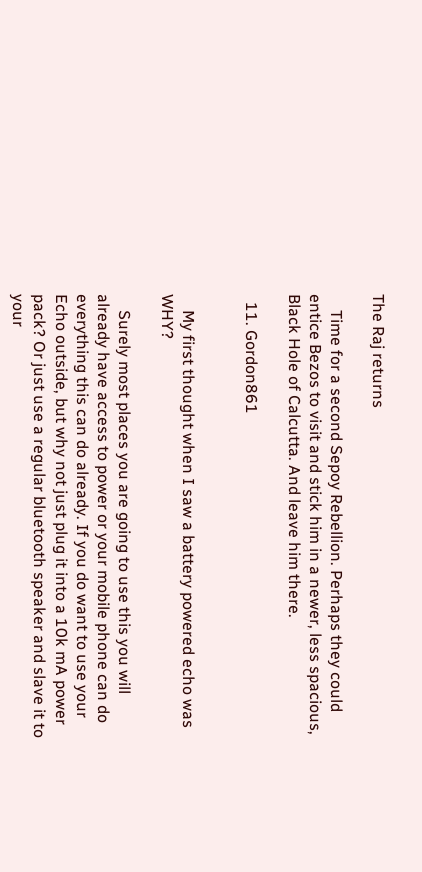The Raj returns

    Time for a second Sepoy Rebellion. Perhaps they could entice Bezos to visit and stick him in a newer, less spacious, Black Hole of Calcutta. And leave him there.

  11. Gordon861


    My first thought when I saw a battery powered echo was WHY?

    Surely most places you are going to use this you will already have access to power or your mobile phone can do everything this can do already. If you do want to use your Echo outside, but why not just plug it into a 10k mA power pack? Or just use a regular bluetooth speaker and slave it to your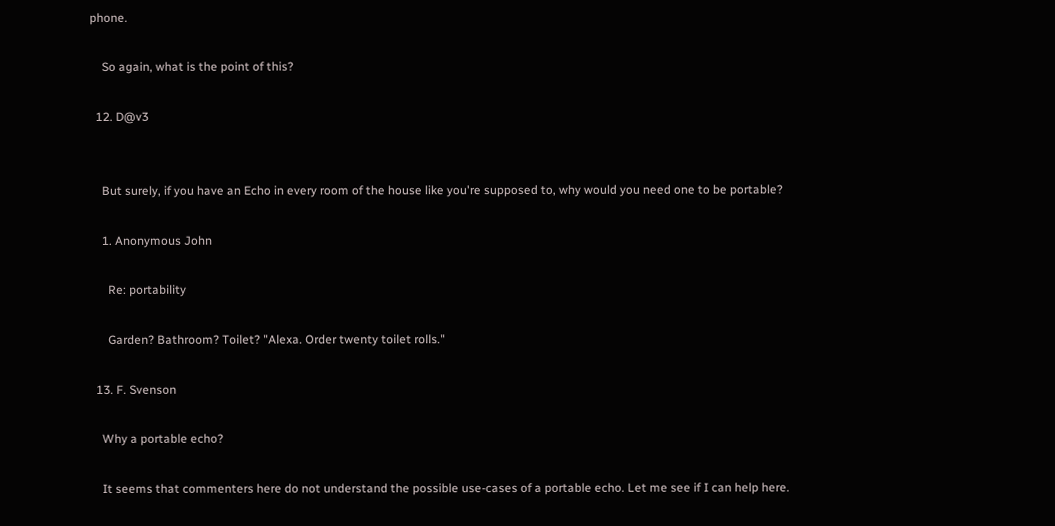phone.

    So again, what is the point of this?

  12. D@v3


    But surely, if you have an Echo in every room of the house like you're supposed to, why would you need one to be portable?

    1. Anonymous John

      Re: portability

      Garden? Bathroom? Toilet? "Alexa. Order twenty toilet rolls."

  13. F. Svenson

    Why a portable echo?

    It seems that commenters here do not understand the possible use-cases of a portable echo. Let me see if I can help here.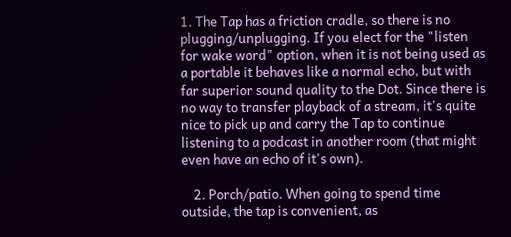1. The Tap has a friction cradle, so there is no plugging/unplugging. If you elect for the "listen for wake word" option, when it is not being used as a portable it behaves like a normal echo, but with far superior sound quality to the Dot. Since there is no way to transfer playback of a stream, it's quite nice to pick up and carry the Tap to continue listening to a podcast in another room (that might even have an echo of it's own).

    2. Porch/patio. When going to spend time outside, the tap is convenient, as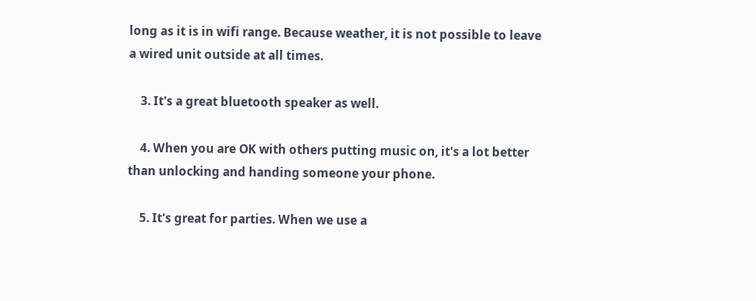long as it is in wifi range. Because weather, it is not possible to leave a wired unit outside at all times.

    3. It's a great bluetooth speaker as well.

    4. When you are OK with others putting music on, it's a lot better than unlocking and handing someone your phone.

    5. It's great for parties. When we use a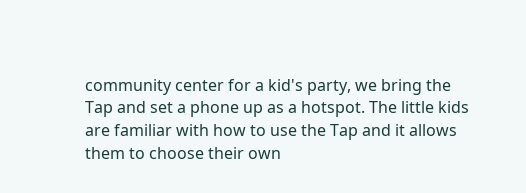community center for a kid's party, we bring the Tap and set a phone up as a hotspot. The little kids are familiar with how to use the Tap and it allows them to choose their own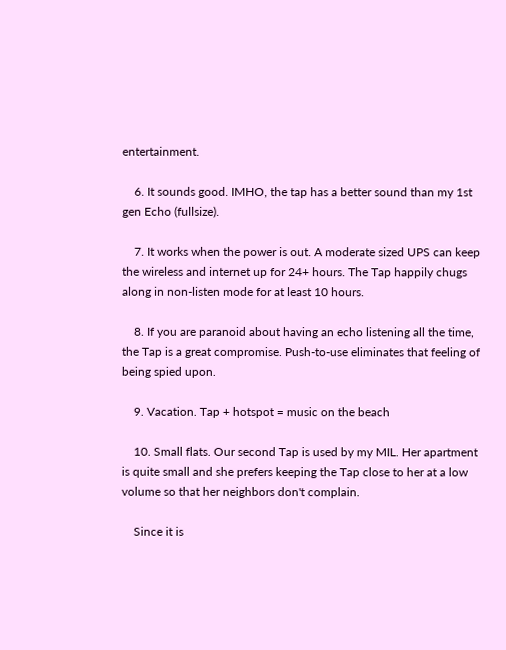entertainment.

    6. It sounds good. IMHO, the tap has a better sound than my 1st gen Echo (fullsize).

    7. It works when the power is out. A moderate sized UPS can keep the wireless and internet up for 24+ hours. The Tap happily chugs along in non-listen mode for at least 10 hours.

    8. If you are paranoid about having an echo listening all the time, the Tap is a great compromise. Push-to-use eliminates that feeling of being spied upon.

    9. Vacation. Tap + hotspot = music on the beach

    10. Small flats. Our second Tap is used by my MIL. Her apartment is quite small and she prefers keeping the Tap close to her at a low volume so that her neighbors don't complain.

    Since it is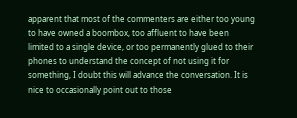apparent that most of the commenters are either too young to have owned a boombox, too affluent to have been limited to a single device, or too permanently glued to their phones to understand the concept of not using it for something, I doubt this will advance the conversation. It is nice to occasionally point out to those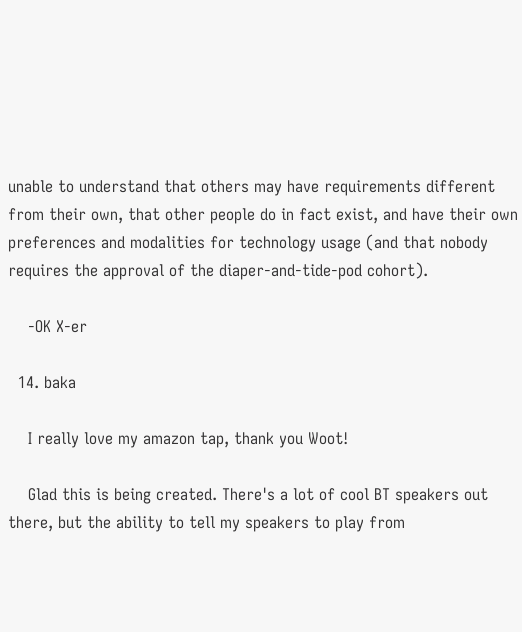unable to understand that others may have requirements different from their own, that other people do in fact exist, and have their own preferences and modalities for technology usage (and that nobody requires the approval of the diaper-and-tide-pod cohort).

    -OK X-er

  14. baka

    I really love my amazon tap, thank you Woot!

    Glad this is being created. There's a lot of cool BT speakers out there, but the ability to tell my speakers to play from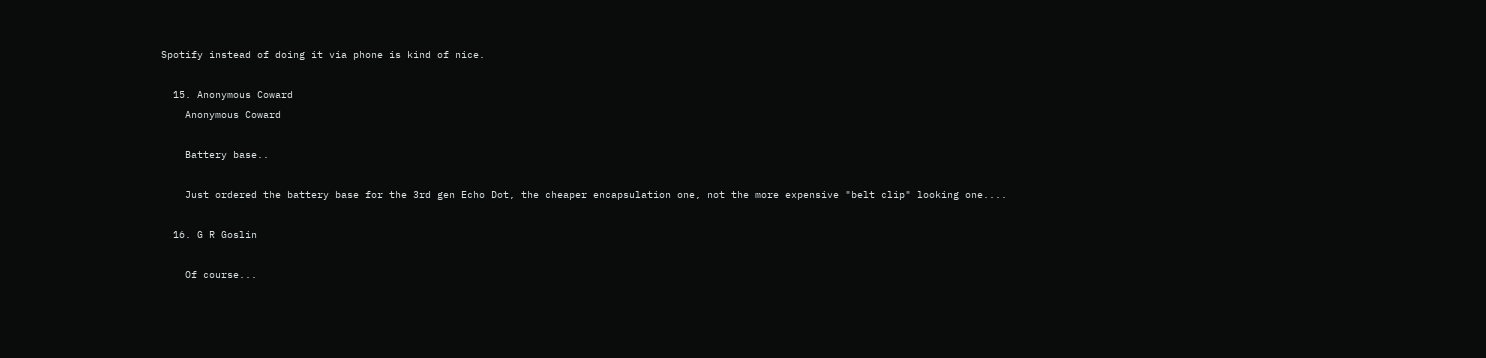Spotify instead of doing it via phone is kind of nice.

  15. Anonymous Coward
    Anonymous Coward

    Battery base..

    Just ordered the battery base for the 3rd gen Echo Dot, the cheaper encapsulation one, not the more expensive "belt clip" looking one....

  16. G R Goslin

    Of course...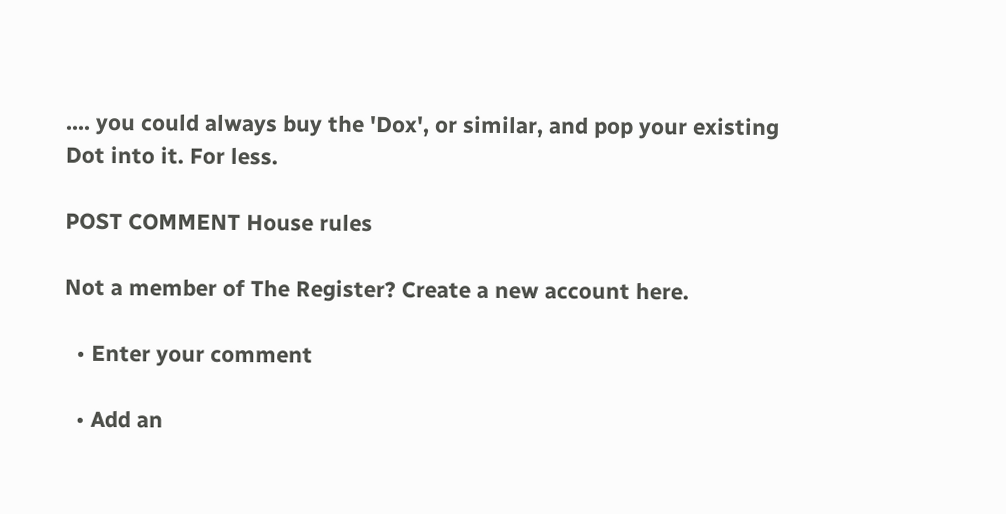.... you could always buy the 'Dox', or similar, and pop your existing Dot into it. For less.

POST COMMENT House rules

Not a member of The Register? Create a new account here.

  • Enter your comment

  • Add an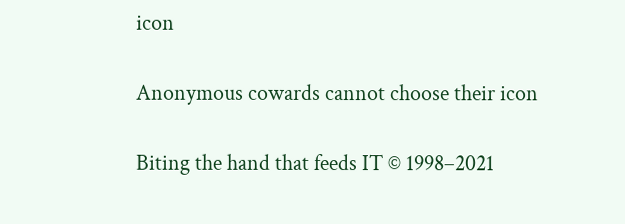icon

Anonymous cowards cannot choose their icon

Biting the hand that feeds IT © 1998–2021